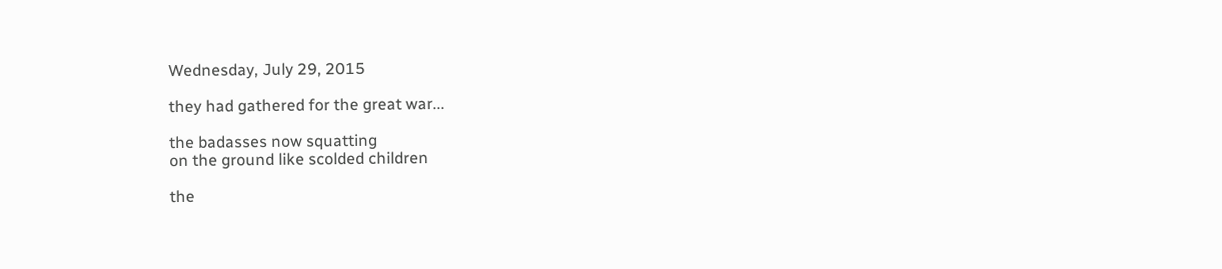Wednesday, July 29, 2015

they had gathered for the great war...

the badasses now squatting
on the ground like scolded children

the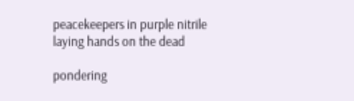peacekeepers in purple nitrile
laying hands on the dead

pondering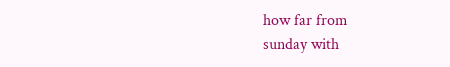how far from
sunday with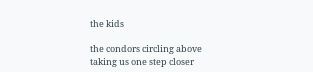the kids

the condors circling above
taking us one step closer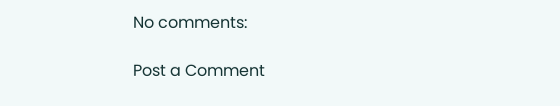No comments:

Post a Comment